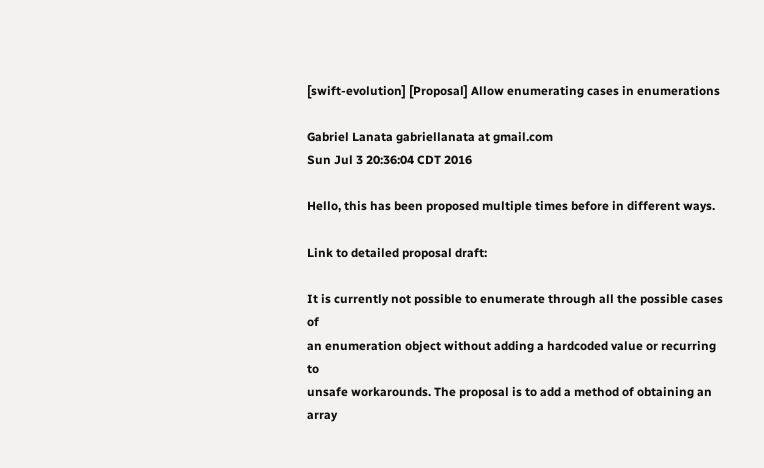[swift-evolution] [Proposal] Allow enumerating cases in enumerations

Gabriel Lanata gabriellanata at gmail.com
Sun Jul 3 20:36:04 CDT 2016

Hello, this has been proposed multiple times before in different ways.

Link to detailed proposal draft:

It is currently not possible to enumerate through all the possible cases of
an enumeration object without adding a hardcoded value or recurring to
unsafe workarounds. The proposal is to add a method of obtaining an array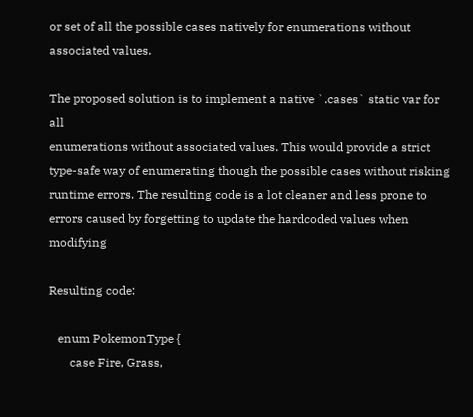or set of all the possible cases natively for enumerations without
associated values.

The proposed solution is to implement a native `.cases` static var for all
enumerations without associated values. This would provide a strict
type-safe way of enumerating though the possible cases without risking
runtime errors. The resulting code is a lot cleaner and less prone to
errors caused by forgetting to update the hardcoded values when modifying

Resulting code:

   enum PokemonType {
       case Fire, Grass,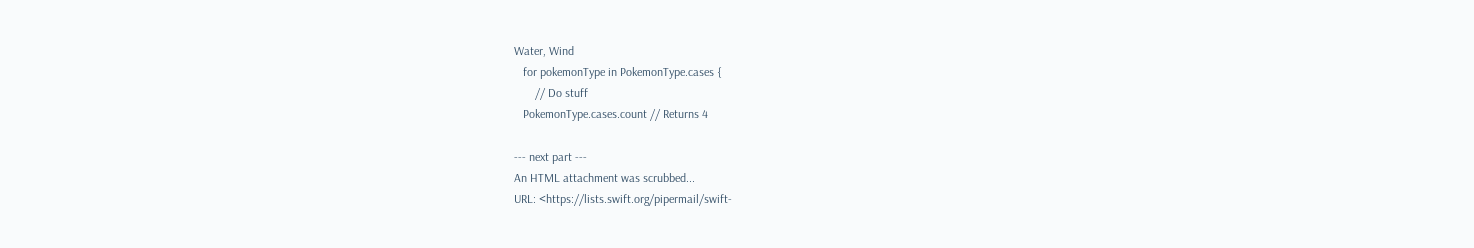Water, Wind
   for pokemonType in PokemonType.cases {
       // Do stuff
   PokemonType.cases.count // Returns 4

--- next part ---
An HTML attachment was scrubbed...
URL: <https://lists.swift.org/pipermail/swift-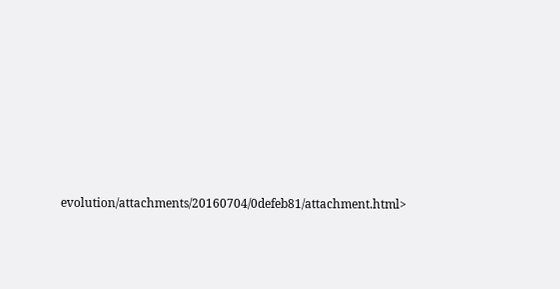evolution/attachments/20160704/0defeb81/attachment.html>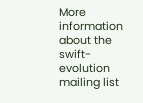More information about the swift-evolution mailing list